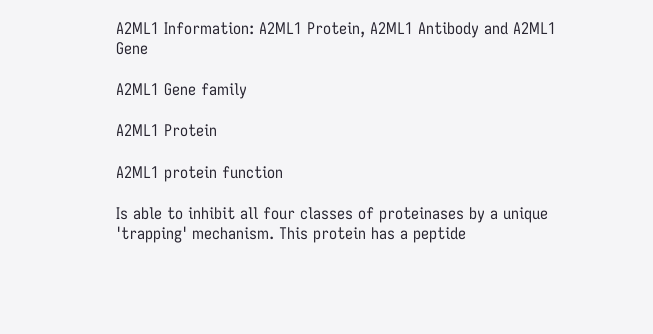A2ML1 Information: A2ML1 Protein, A2ML1 Antibody and A2ML1 Gene

A2ML1 Gene family

A2ML1 Protein

A2ML1 protein function

Is able to inhibit all four classes of proteinases by a unique 'trapping' mechanism. This protein has a peptide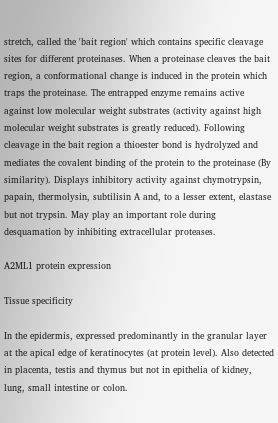stretch, called the 'bait region' which contains specific cleavage sites for different proteinases. When a proteinase cleaves the bait region, a conformational change is induced in the protein which traps the proteinase. The entrapped enzyme remains active against low molecular weight substrates (activity against high molecular weight substrates is greatly reduced). Following cleavage in the bait region a thioester bond is hydrolyzed and mediates the covalent binding of the protein to the proteinase (By similarity). Displays inhibitory activity against chymotrypsin, papain, thermolysin, subtilisin A and, to a lesser extent, elastase but not trypsin. May play an important role during desquamation by inhibiting extracellular proteases.

A2ML1 protein expression

Tissue specificity

In the epidermis, expressed predominantly in the granular layer at the apical edge of keratinocytes (at protein level). Also detected in placenta, testis and thymus but not in epithelia of kidney, lung, small intestine or colon.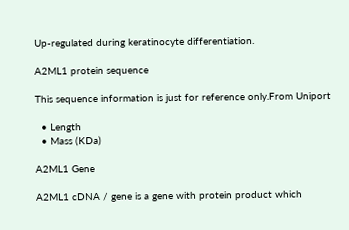Up-regulated during keratinocyte differentiation.

A2ML1 protein sequence

This sequence information is just for reference only.From Uniport

  • Length
  • Mass (KDa)

A2ML1 Gene

A2ML1 cDNA / gene is a gene with protein product which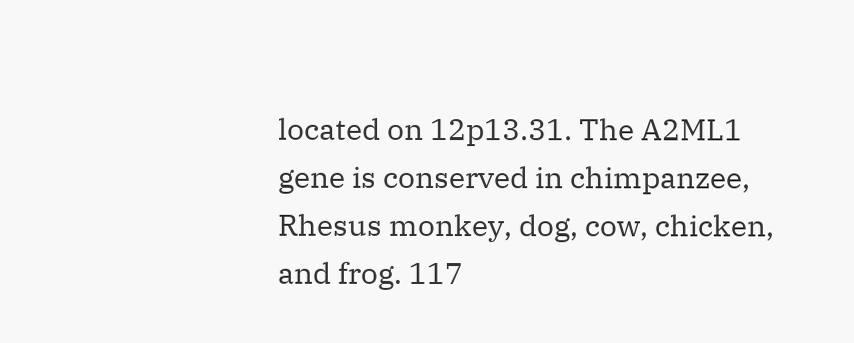located on 12p13.31. The A2ML1 gene is conserved in chimpanzee, Rhesus monkey, dog, cow, chicken, and frog. 117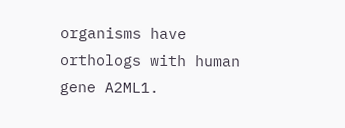organisms have orthologs with human gene A2ML1.